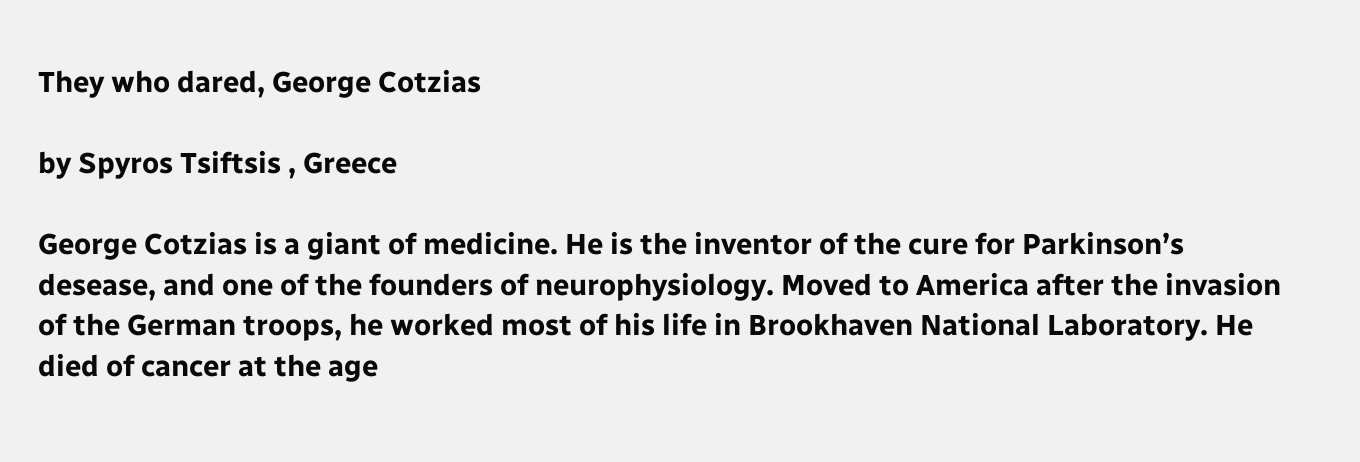They who dared, George Cotzias

by Spyros Tsiftsis , Greece

George Cotzias is a giant of medicine. He is the inventor of the cure for Parkinson’s desease, and one of the founders of neurophysiology. Moved to America after the invasion of the German troops, he worked most of his life in Brookhaven National Laboratory. He died of cancer at the age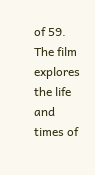of 59.
The film explores the life and times of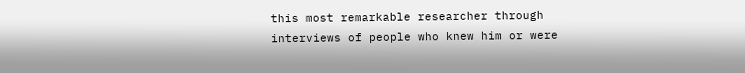this most remarkable researcher through interviews of people who knew him or were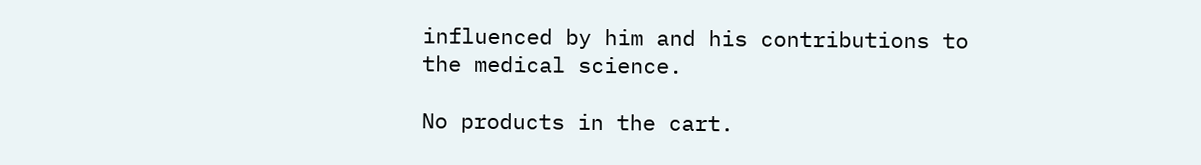influenced by him and his contributions to the medical science.

No products in the cart.